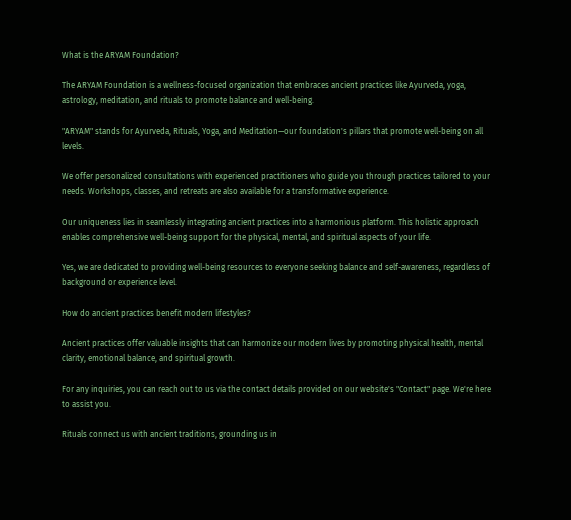What is the ARYAM Foundation?

The ARYAM Foundation is a wellness-focused organization that embraces ancient practices like Ayurveda, yoga, astrology, meditation, and rituals to promote balance and well-being.

"ARYAM" stands for Ayurveda, Rituals, Yoga, and Meditation—our foundation's pillars that promote well-being on all levels.

We offer personalized consultations with experienced practitioners who guide you through practices tailored to your needs. Workshops, classes, and retreats are also available for a transformative experience.

Our uniqueness lies in seamlessly integrating ancient practices into a harmonious platform. This holistic approach enables comprehensive well-being support for the physical, mental, and spiritual aspects of your life.

Yes, we are dedicated to providing well-being resources to everyone seeking balance and self-awareness, regardless of background or experience level.

How do ancient practices benefit modern lifestyles?

Ancient practices offer valuable insights that can harmonize our modern lives by promoting physical health, mental clarity, emotional balance, and spiritual growth.

For any inquiries, you can reach out to us via the contact details provided on our website's "Contact" page. We're here to assist you.

Rituals connect us with ancient traditions, grounding us in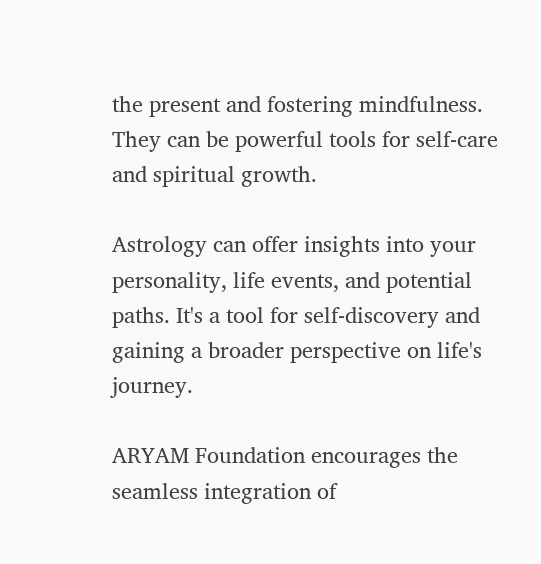the present and fostering mindfulness. They can be powerful tools for self-care and spiritual growth.

Astrology can offer insights into your personality, life events, and potential paths. It's a tool for self-discovery and gaining a broader perspective on life's journey.

ARYAM Foundation encourages the seamless integration of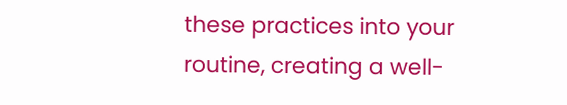these practices into your routine, creating a well-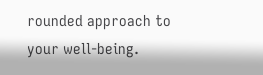rounded approach to your well-being.